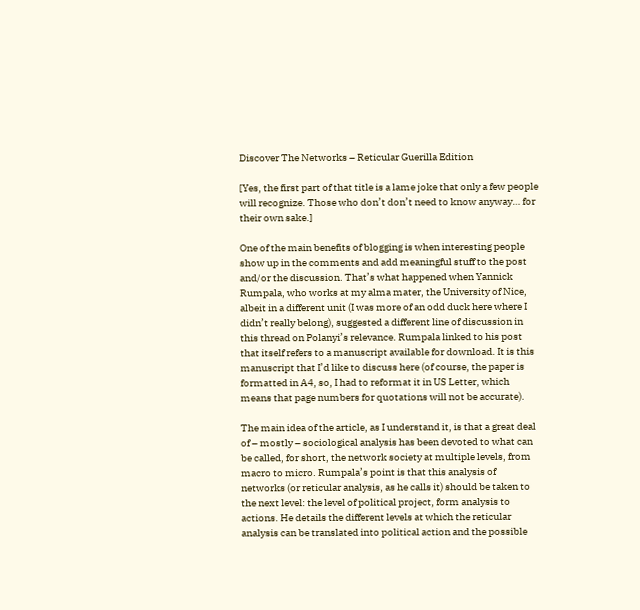Discover The Networks – Reticular Guerilla Edition

[Yes, the first part of that title is a lame joke that only a few people will recognize. Those who don’t don’t need to know anyway… for their own sake.]

One of the main benefits of blogging is when interesting people show up in the comments and add meaningful stuff to the post and/or the discussion. That’s what happened when Yannick Rumpala, who works at my alma mater, the University of Nice, albeit in a different unit (I was more of an odd duck here where I didn’t really belong), suggested a different line of discussion in this thread on Polanyi’s relevance. Rumpala linked to his post that itself refers to a manuscript available for download. It is this manuscript that I’d like to discuss here (of course, the paper is formatted in A4, so, I had to reformat it in US Letter, which means that page numbers for quotations will not be accurate).

The main idea of the article, as I understand it, is that a great deal of – mostly – sociological analysis has been devoted to what can be called, for short, the network society at multiple levels, from macro to micro. Rumpala’s point is that this analysis of networks (or reticular analysis, as he calls it) should be taken to the next level: the level of political project, form analysis to actions. He details the different levels at which the reticular analysis can be translated into political action and the possible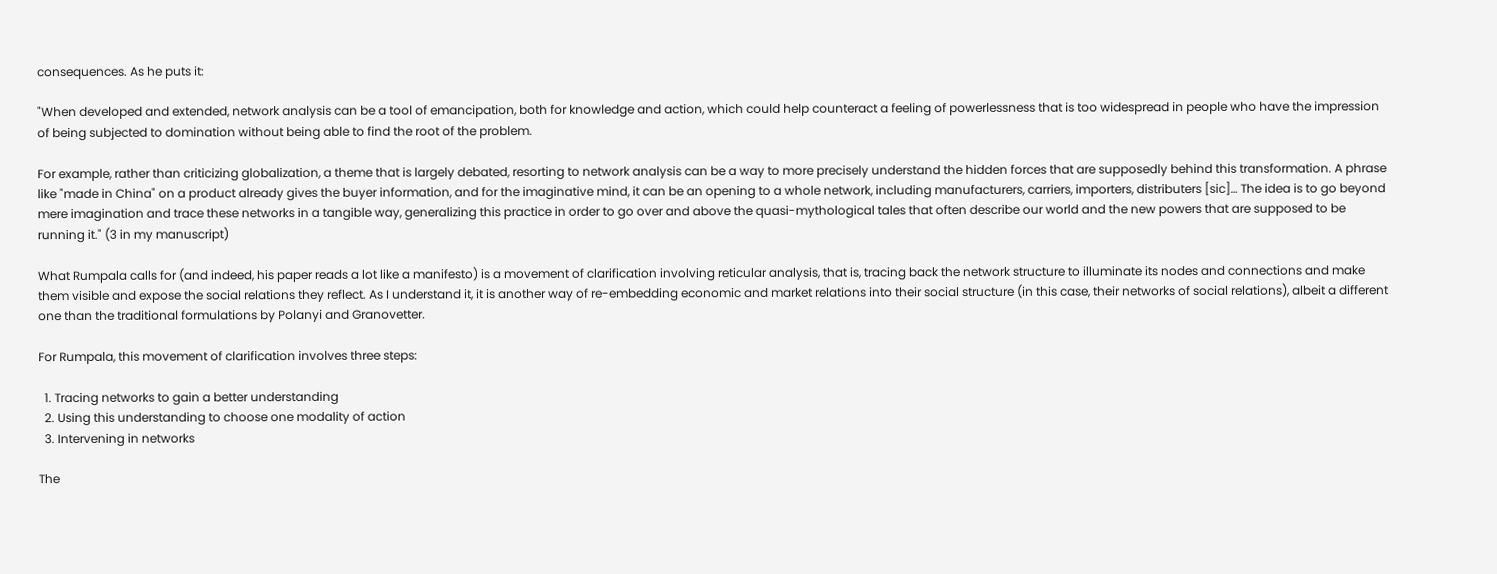consequences. As he puts it:

"When developed and extended, network analysis can be a tool of emancipation, both for knowledge and action, which could help counteract a feeling of powerlessness that is too widespread in people who have the impression of being subjected to domination without being able to find the root of the problem.

For example, rather than criticizing globalization, a theme that is largely debated, resorting to network analysis can be a way to more precisely understand the hidden forces that are supposedly behind this transformation. A phrase like "made in China" on a product already gives the buyer information, and for the imaginative mind, it can be an opening to a whole network, including manufacturers, carriers, importers, distributers [sic]… The idea is to go beyond mere imagination and trace these networks in a tangible way, generalizing this practice in order to go over and above the quasi-mythological tales that often describe our world and the new powers that are supposed to be running it." (3 in my manuscript)

What Rumpala calls for (and indeed, his paper reads a lot like a manifesto) is a movement of clarification involving reticular analysis, that is, tracing back the network structure to illuminate its nodes and connections and make them visible and expose the social relations they reflect. As I understand it, it is another way of re-embedding economic and market relations into their social structure (in this case, their networks of social relations), albeit a different one than the traditional formulations by Polanyi and Granovetter.

For Rumpala, this movement of clarification involves three steps:

  1. Tracing networks to gain a better understanding
  2. Using this understanding to choose one modality of action
  3. Intervening in networks

The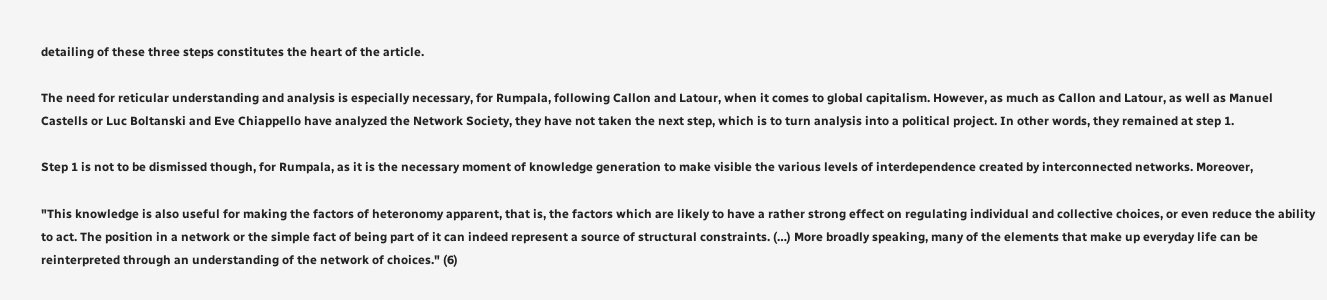detailing of these three steps constitutes the heart of the article.

The need for reticular understanding and analysis is especially necessary, for Rumpala, following Callon and Latour, when it comes to global capitalism. However, as much as Callon and Latour, as well as Manuel Castells or Luc Boltanski and Eve Chiappello have analyzed the Network Society, they have not taken the next step, which is to turn analysis into a political project. In other words, they remained at step 1.

Step 1 is not to be dismissed though, for Rumpala, as it is the necessary moment of knowledge generation to make visible the various levels of interdependence created by interconnected networks. Moreover,

"This knowledge is also useful for making the factors of heteronomy apparent, that is, the factors which are likely to have a rather strong effect on regulating individual and collective choices, or even reduce the ability to act. The position in a network or the simple fact of being part of it can indeed represent a source of structural constraints. (…) More broadly speaking, many of the elements that make up everyday life can be reinterpreted through an understanding of the network of choices." (6)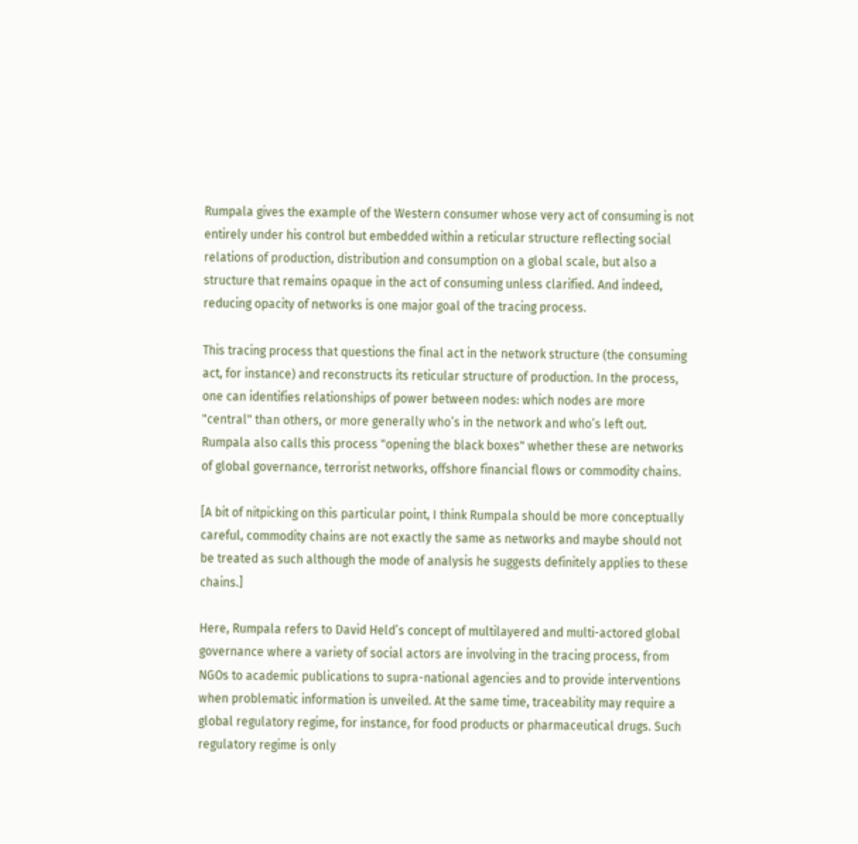Rumpala gives the example of the Western consumer whose very act of consuming is not entirely under his control but embedded within a reticular structure reflecting social relations of production, distribution and consumption on a global scale, but also a structure that remains opaque in the act of consuming unless clarified. And indeed, reducing opacity of networks is one major goal of the tracing process.

This tracing process that questions the final act in the network structure (the consuming act, for instance) and reconstructs its reticular structure of production. In the process, one can identifies relationships of power between nodes: which nodes are more "central" than others, or more generally who’s in the network and who’s left out. Rumpala also calls this process "opening the black boxes" whether these are networks of global governance, terrorist networks, offshore financial flows or commodity chains.

[A bit of nitpicking on this particular point, I think Rumpala should be more conceptually careful, commodity chains are not exactly the same as networks and maybe should not be treated as such although the mode of analysis he suggests definitely applies to these chains.]

Here, Rumpala refers to David Held’s concept of multilayered and multi-actored global governance where a variety of social actors are involving in the tracing process, from NGOs to academic publications to supra-national agencies and to provide interventions when problematic information is unveiled. At the same time, traceability may require a global regulatory regime, for instance, for food products or pharmaceutical drugs. Such regulatory regime is only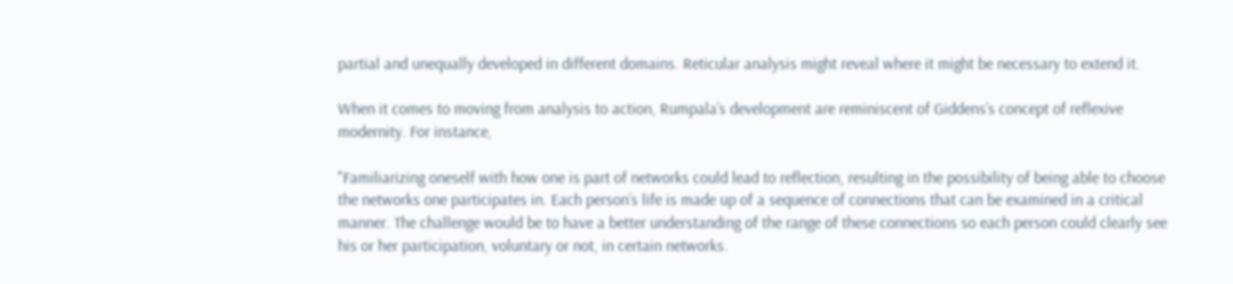partial and unequally developed in different domains. Reticular analysis might reveal where it might be necessary to extend it.

When it comes to moving from analysis to action, Rumpala’s development are reminiscent of Giddens’s concept of reflexive modernity. For instance,

"Familiarizing oneself with how one is part of networks could lead to reflection, resulting in the possibility of being able to choose the networks one participates in. Each person’s life is made up of a sequence of connections that can be examined in a critical manner. The challenge would be to have a better understanding of the range of these connections so each person could clearly see his or her participation, voluntary or not, in certain networks.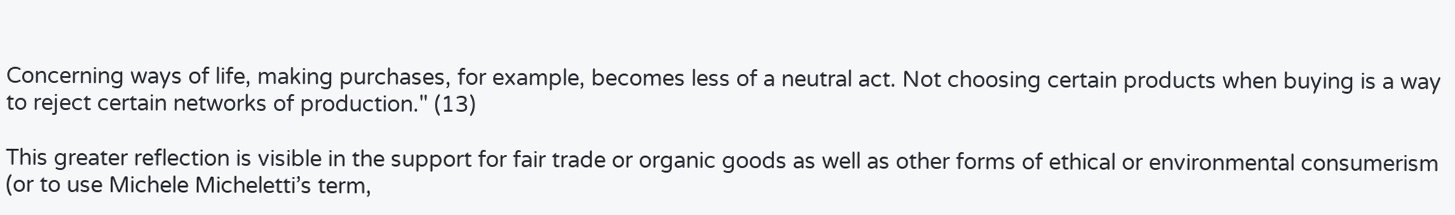Concerning ways of life, making purchases, for example, becomes less of a neutral act. Not choosing certain products when buying is a way to reject certain networks of production." (13)

This greater reflection is visible in the support for fair trade or organic goods as well as other forms of ethical or environmental consumerism (or to use Michele Micheletti’s term,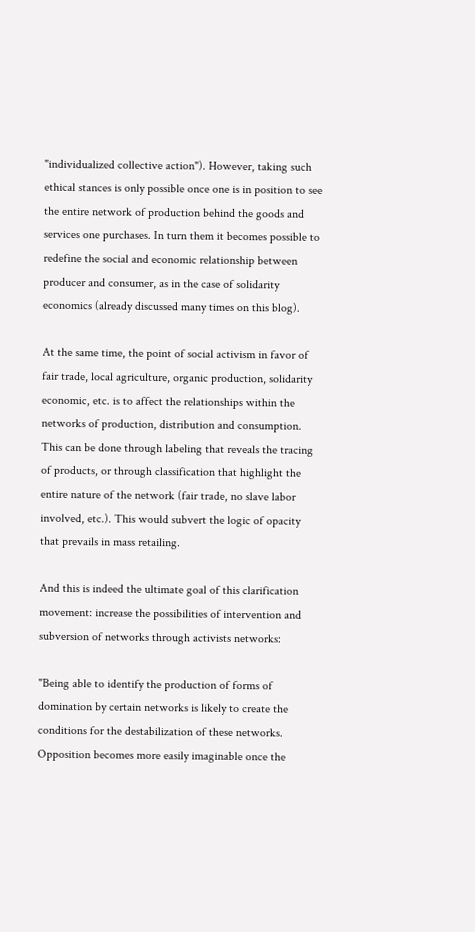"individualized collective action"). However, taking such ethical stances is only possible once one is in position to see the entire network of production behind the goods and services one purchases. In turn them it becomes possible to redefine the social and economic relationship between producer and consumer, as in the case of solidarity economics (already discussed many times on this blog).

At the same time, the point of social activism in favor of fair trade, local agriculture, organic production, solidarity economic, etc. is to affect the relationships within the networks of production, distribution and consumption. This can be done through labeling that reveals the tracing of products, or through classification that highlight the entire nature of the network (fair trade, no slave labor involved, etc.). This would subvert the logic of opacity that prevails in mass retailing.

And this is indeed the ultimate goal of this clarification movement: increase the possibilities of intervention and subversion of networks through activists networks:

"Being able to identify the production of forms of domination by certain networks is likely to create the conditions for the destabilization of these networks. Opposition becomes more easily imaginable once the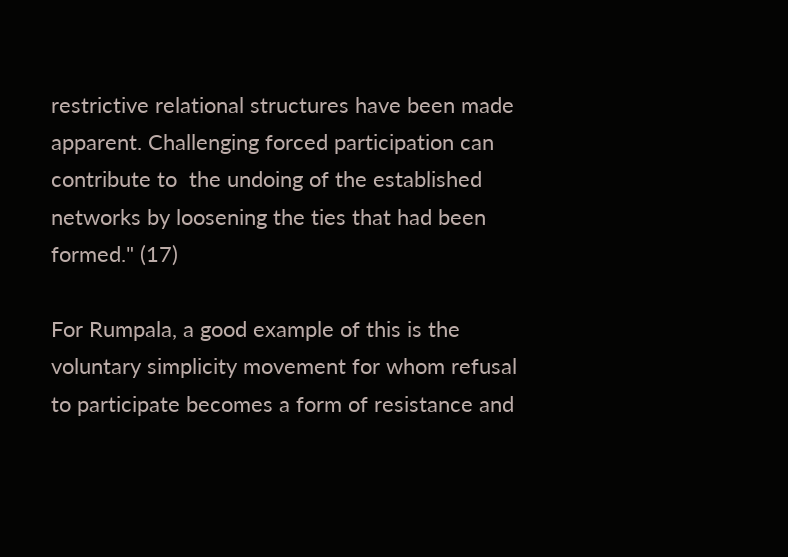restrictive relational structures have been made apparent. Challenging forced participation can contribute to  the undoing of the established networks by loosening the ties that had been formed." (17)

For Rumpala, a good example of this is the voluntary simplicity movement for whom refusal to participate becomes a form of resistance and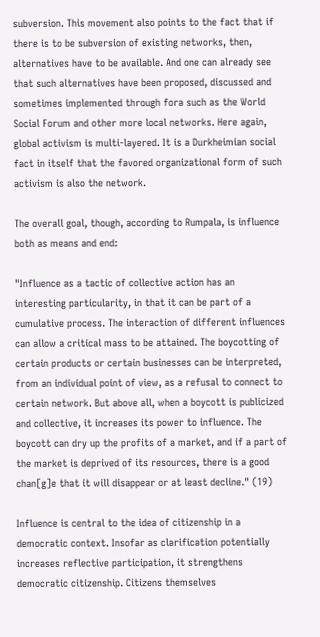subversion. This movement also points to the fact that if there is to be subversion of existing networks, then, alternatives have to be available. And one can already see that such alternatives have been proposed, discussed and sometimes implemented through fora such as the World Social Forum and other more local networks. Here again, global activism is multi-layered. It is a Durkheimian social fact in itself that the favored organizational form of such activism is also the network.

The overall goal, though, according to Rumpala, is influence both as means and end:

"Influence as a tactic of collective action has an interesting particularity, in that it can be part of a cumulative process. The interaction of different influences can allow a critical mass to be attained. The boycotting of certain products or certain businesses can be interpreted, from an individual point of view, as a refusal to connect to certain network. But above all, when a boycott is publicized and collective, it increases its power to influence. The boycott can dry up the profits of a market, and if a part of the market is deprived of its resources, there is a good chan[g]e that it will disappear or at least decline." (19)

Influence is central to the idea of citizenship in a democratic context. Insofar as clarification potentially increases reflective participation, it strengthens democratic citizenship. Citizens themselves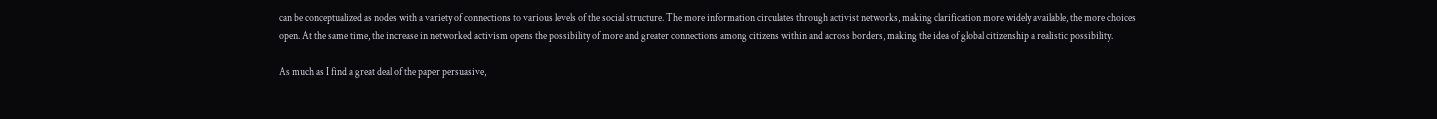can be conceptualized as nodes with a variety of connections to various levels of the social structure. The more information circulates through activist networks, making clarification more widely available, the more choices open. At the same time, the increase in networked activism opens the possibility of more and greater connections among citizens within and across borders, making the idea of global citizenship a realistic possibility.

As much as I find a great deal of the paper persuasive,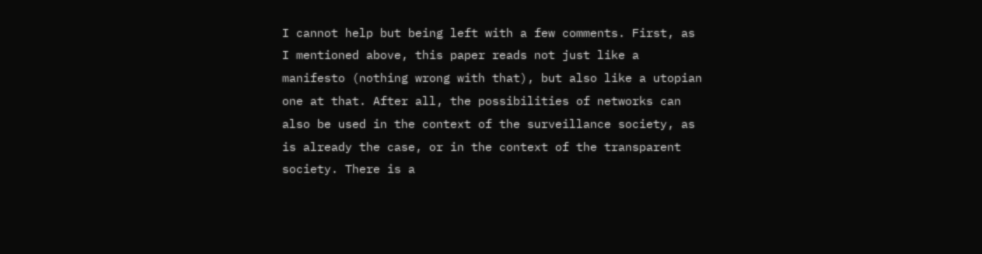I cannot help but being left with a few comments. First, as I mentioned above, this paper reads not just like a manifesto (nothing wrong with that), but also like a utopian one at that. After all, the possibilities of networks can also be used in the context of the surveillance society, as is already the case, or in the context of the transparent society. There is a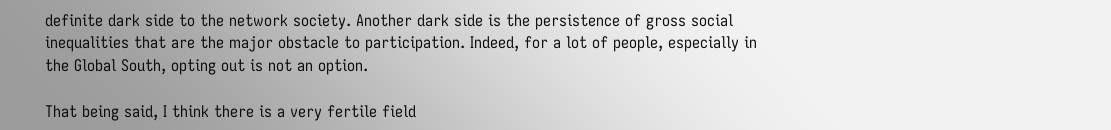definite dark side to the network society. Another dark side is the persistence of gross social inequalities that are the major obstacle to participation. Indeed, for a lot of people, especially in the Global South, opting out is not an option.

That being said, I think there is a very fertile field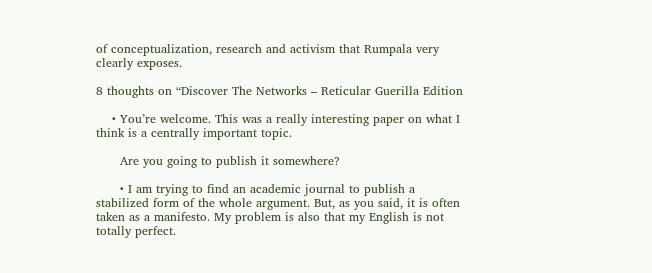of conceptualization, research and activism that Rumpala very clearly exposes.

8 thoughts on “Discover The Networks – Reticular Guerilla Edition

    • You’re welcome. This was a really interesting paper on what I think is a centrally important topic.

      Are you going to publish it somewhere?

      • I am trying to find an academic journal to publish a stabilized form of the whole argument. But, as you said, it is often taken as a manifesto. My problem is also that my English is not totally perfect.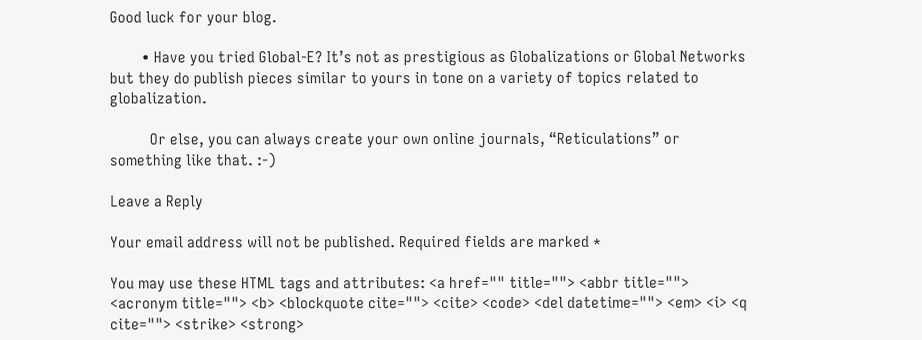Good luck for your blog.

        • Have you tried Global-E? It’s not as prestigious as Globalizations or Global Networks but they do publish pieces similar to yours in tone on a variety of topics related to globalization.

          Or else, you can always create your own online journals, “Reticulations” or something like that. :-)

Leave a Reply

Your email address will not be published. Required fields are marked *

You may use these HTML tags and attributes: <a href="" title=""> <abbr title=""> <acronym title=""> <b> <blockquote cite=""> <cite> <code> <del datetime=""> <em> <i> <q cite=""> <strike> <strong>